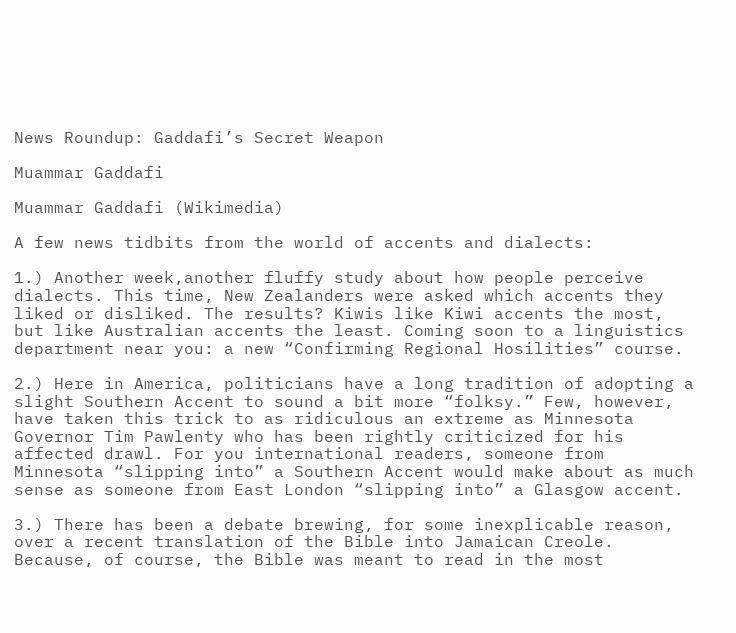News Roundup: Gaddafi’s Secret Weapon

Muammar Gaddafi

Muammar Gaddafi (Wikimedia)

A few news tidbits from the world of accents and dialects:

1.) Another week,another fluffy study about how people perceive dialects. This time, New Zealanders were asked which accents they liked or disliked. The results? Kiwis like Kiwi accents the most, but like Australian accents the least. Coming soon to a linguistics department near you: a new “Confirming Regional Hosilities” course.

2.) Here in America, politicians have a long tradition of adopting a slight Southern Accent to sound a bit more “folksy.” Few, however, have taken this trick to as ridiculous an extreme as Minnesota Governor Tim Pawlenty who has been rightly criticized for his affected drawl. For you international readers, someone from Minnesota “slipping into” a Southern Accent would make about as much sense as someone from East London “slipping into” a Glasgow accent.

3.) There has been a debate brewing, for some inexplicable reason, over a recent translation of the Bible into Jamaican Creole. Because, of course, the Bible was meant to read in the most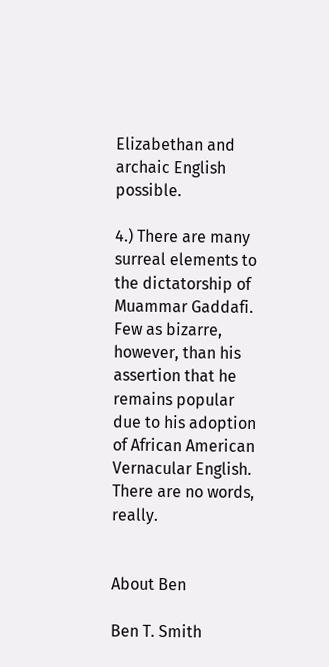Elizabethan and archaic English possible.

4.) There are many surreal elements to the dictatorship of Muammar Gaddafi. Few as bizarre, however, than his assertion that he remains popular due to his adoption of African American Vernacular English. There are no words, really.


About Ben

Ben T. Smith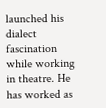launched his dialect fascination while working in theatre. He has worked as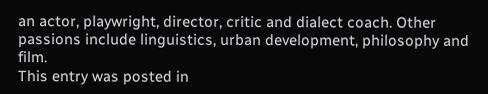an actor, playwright, director, critic and dialect coach. Other passions include linguistics, urban development, philosophy and film.
This entry was posted in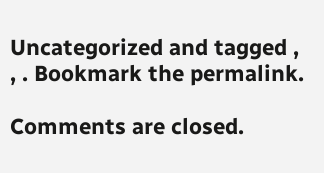Uncategorized and tagged , , . Bookmark the permalink.

Comments are closed.